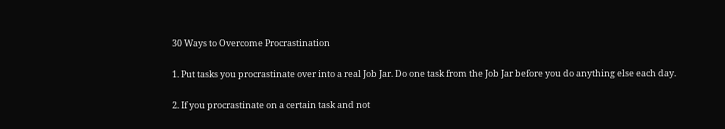30 Ways to Overcome Procrastination

1. Put tasks you procrastinate over into a real Job Jar. Do one task from the Job Jar before you do anything else each day.

2. If you procrastinate on a certain task and not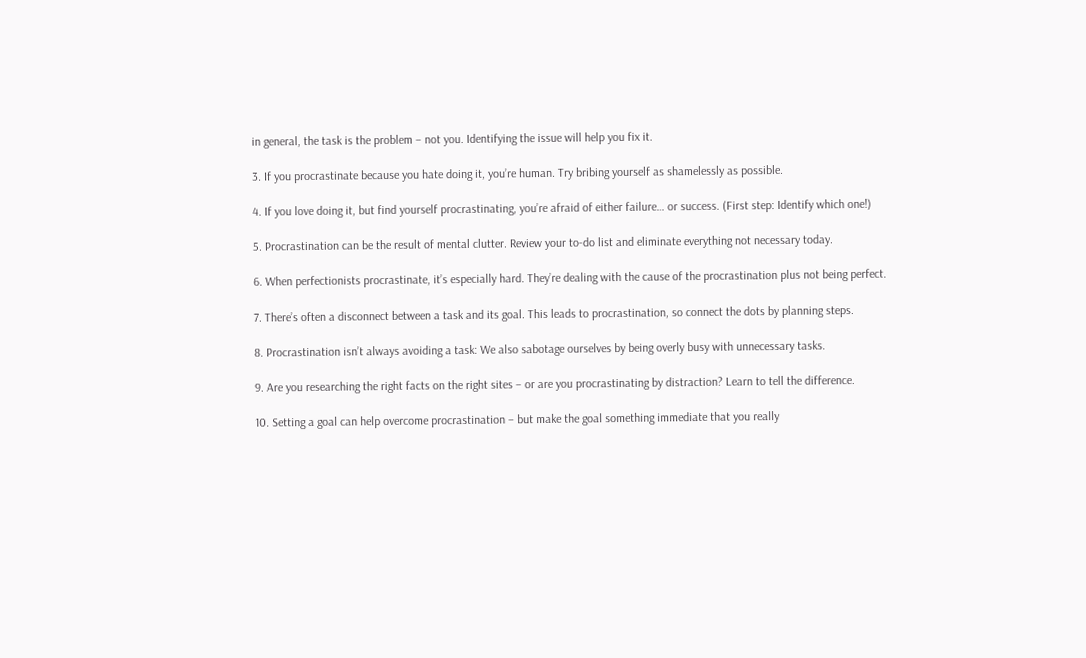in general, the task is the problem – not you. Identifying the issue will help you fix it.

3. If you procrastinate because you hate doing it, you’re human. Try bribing yourself as shamelessly as possible.

4. If you love doing it, but find yourself procrastinating, you’re afraid of either failure… or success. (First step: Identify which one!)

5. Procrastination can be the result of mental clutter. Review your to-do list and eliminate everything not necessary today.

6. When perfectionists procrastinate, it’s especially hard. They’re dealing with the cause of the procrastination plus not being perfect.

7. There’s often a disconnect between a task and its goal. This leads to procrastination, so connect the dots by planning steps.

8. Procrastination isn’t always avoiding a task: We also sabotage ourselves by being overly busy with unnecessary tasks.

9. Are you researching the right facts on the right sites – or are you procrastinating by distraction? Learn to tell the difference.

10. Setting a goal can help overcome procrastination – but make the goal something immediate that you really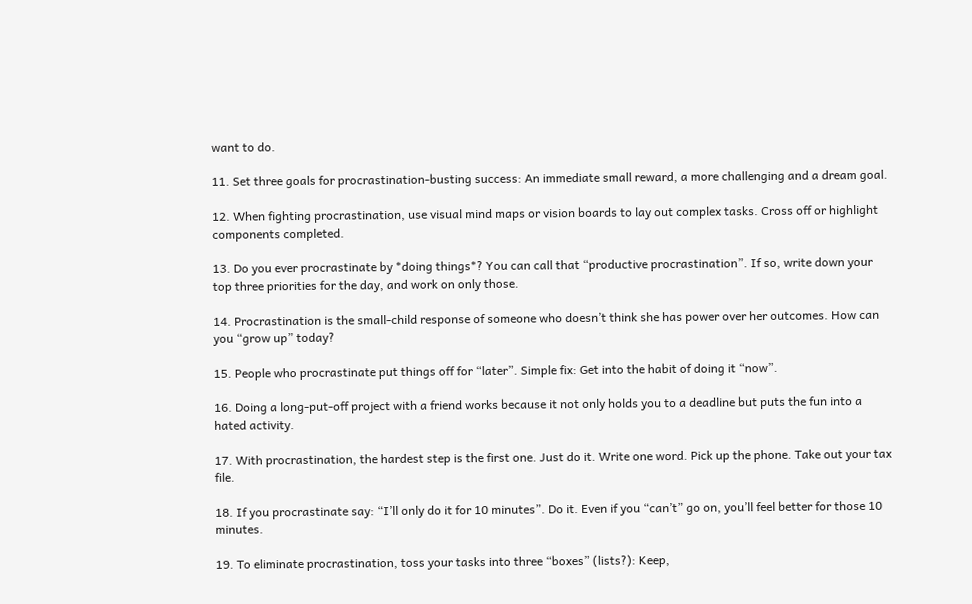want to do.

11. Set three goals for procrastination-busting success: An immediate small reward, a more challenging and a dream goal.

12. When fighting procrastination, use visual mind maps or vision boards to lay out complex tasks. Cross off or highlight components completed.

13. Do you ever procrastinate by *doing things*? You can call that “productive procrastination”. If so, write down your top three priorities for the day, and work on only those.

14. Procrastination is the small-child response of someone who doesn’t think she has power over her outcomes. How can you “grow up” today?

15. People who procrastinate put things off for “later”. Simple fix: Get into the habit of doing it “now”.

16. Doing a long-put-off project with a friend works because it not only holds you to a deadline but puts the fun into a hated activity.

17. With procrastination, the hardest step is the first one. Just do it. Write one word. Pick up the phone. Take out your tax file.

18. If you procrastinate say: “I’ll only do it for 10 minutes”. Do it. Even if you “can’t” go on, you’ll feel better for those 10 minutes.

19. To eliminate procrastination, toss your tasks into three “boxes” (lists?): Keep,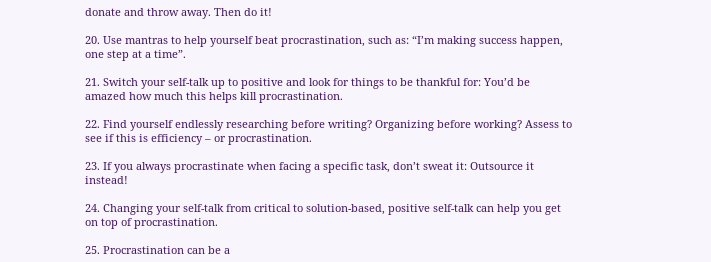donate and throw away. Then do it!

20. Use mantras to help yourself beat procrastination, such as: “I’m making success happen, one step at a time”.

21. Switch your self-talk up to positive and look for things to be thankful for: You’d be amazed how much this helps kill procrastination.

22. Find yourself endlessly researching before writing? Organizing before working? Assess to see if this is efficiency – or procrastination.

23. If you always procrastinate when facing a specific task, don’t sweat it: Outsource it instead!

24. Changing your self-talk from critical to solution-based, positive self-talk can help you get on top of procrastination.

25. Procrastination can be a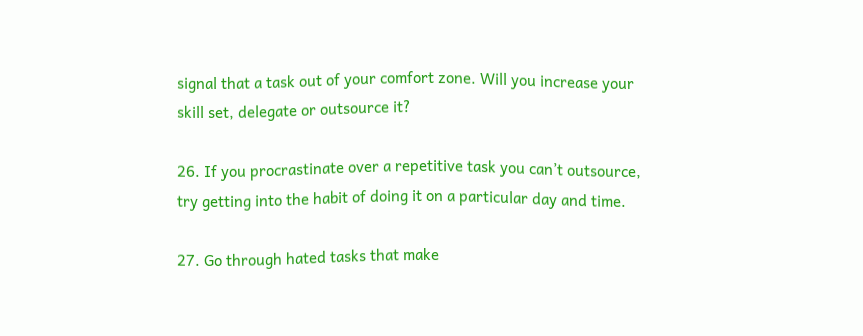signal that a task out of your comfort zone. Will you increase your skill set, delegate or outsource it?

26. If you procrastinate over a repetitive task you can’t outsource, try getting into the habit of doing it on a particular day and time.

27. Go through hated tasks that make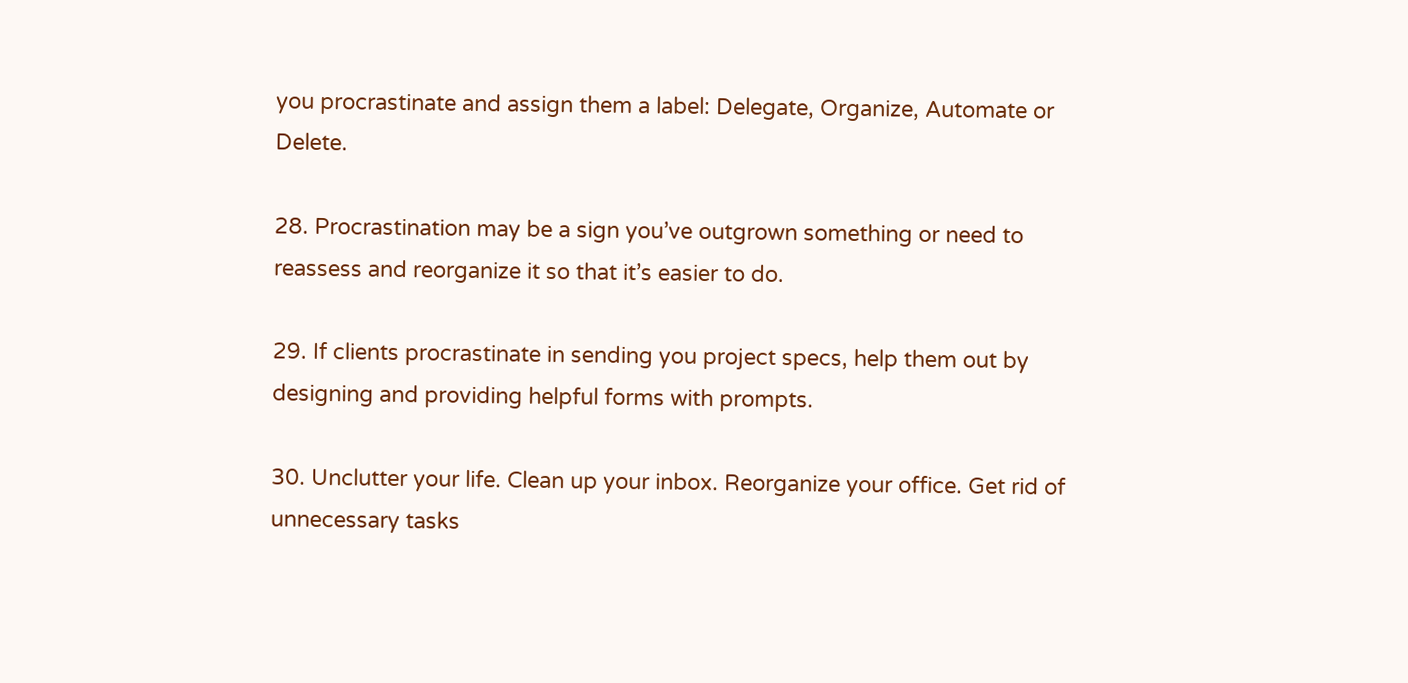you procrastinate and assign them a label: Delegate, Organize, Automate or Delete.

28. Procrastination may be a sign you’ve outgrown something or need to reassess and reorganize it so that it’s easier to do.

29. If clients procrastinate in sending you project specs, help them out by designing and providing helpful forms with prompts.

30. Unclutter your life. Clean up your inbox. Reorganize your office. Get rid of unnecessary tasks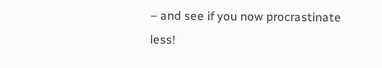– and see if you now procrastinate less!